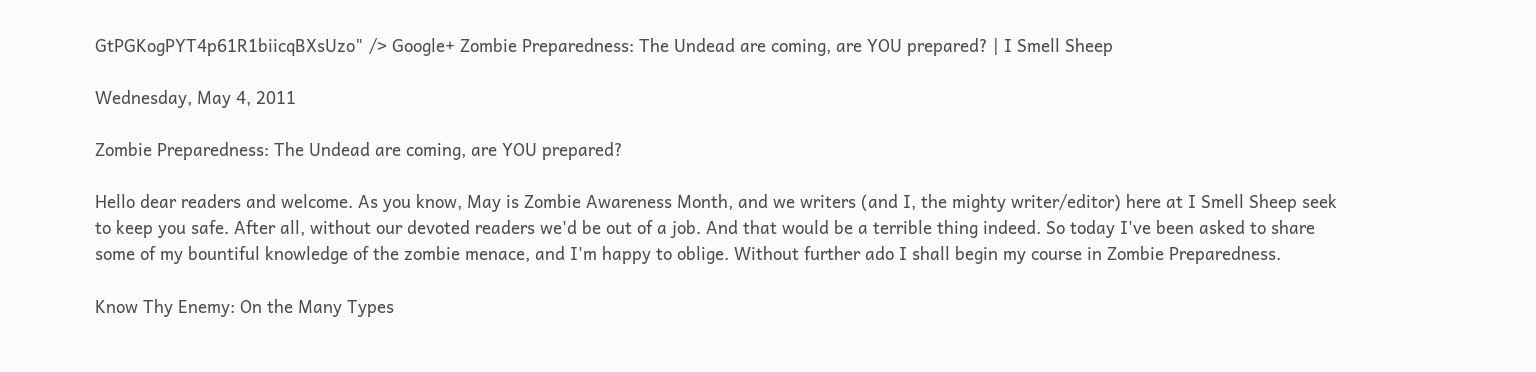GtPGKogPYT4p61R1biicqBXsUzo" /> Google+ Zombie Preparedness: The Undead are coming, are YOU prepared? | I Smell Sheep

Wednesday, May 4, 2011

Zombie Preparedness: The Undead are coming, are YOU prepared?

Hello dear readers and welcome. As you know, May is Zombie Awareness Month, and we writers (and I, the mighty writer/editor) here at I Smell Sheep seek to keep you safe. After all, without our devoted readers we'd be out of a job. And that would be a terrible thing indeed. So today I've been asked to share some of my bountiful knowledge of the zombie menace, and I'm happy to oblige. Without further ado I shall begin my course in Zombie Preparedness.

Know Thy Enemy: On the Many Types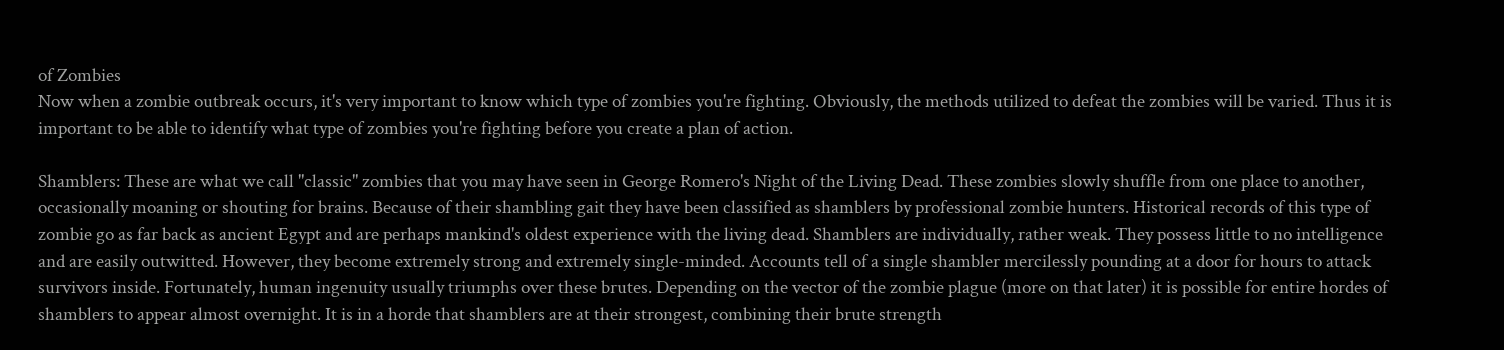of Zombies
Now when a zombie outbreak occurs, it's very important to know which type of zombies you're fighting. Obviously, the methods utilized to defeat the zombies will be varied. Thus it is important to be able to identify what type of zombies you're fighting before you create a plan of action.

Shamblers: These are what we call "classic" zombies that you may have seen in George Romero's Night of the Living Dead. These zombies slowly shuffle from one place to another, occasionally moaning or shouting for brains. Because of their shambling gait they have been classified as shamblers by professional zombie hunters. Historical records of this type of zombie go as far back as ancient Egypt and are perhaps mankind's oldest experience with the living dead. Shamblers are individually, rather weak. They possess little to no intelligence and are easily outwitted. However, they become extremely strong and extremely single-minded. Accounts tell of a single shambler mercilessly pounding at a door for hours to attack survivors inside. Fortunately, human ingenuity usually triumphs over these brutes. Depending on the vector of the zombie plague (more on that later) it is possible for entire hordes of shamblers to appear almost overnight. It is in a horde that shamblers are at their strongest, combining their brute strength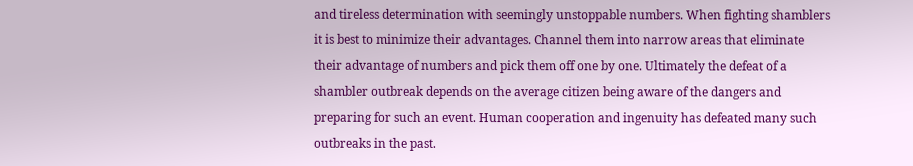and tireless determination with seemingly unstoppable numbers. When fighting shamblers it is best to minimize their advantages. Channel them into narrow areas that eliminate their advantage of numbers and pick them off one by one. Ultimately the defeat of a shambler outbreak depends on the average citizen being aware of the dangers and preparing for such an event. Human cooperation and ingenuity has defeated many such outbreaks in the past.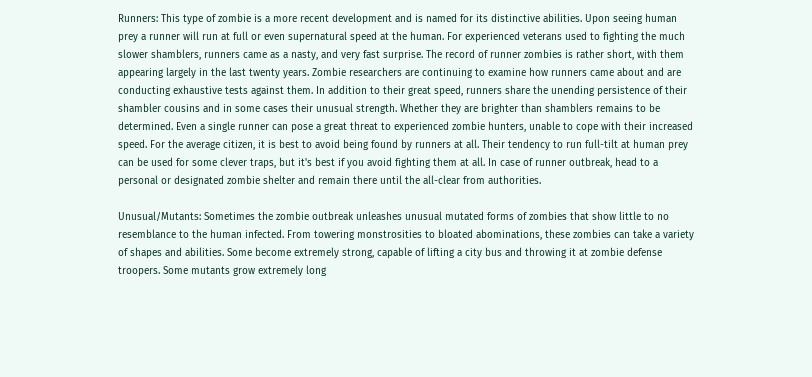Runners: This type of zombie is a more recent development and is named for its distinctive abilities. Upon seeing human prey a runner will run at full or even supernatural speed at the human. For experienced veterans used to fighting the much slower shamblers, runners came as a nasty, and very fast surprise. The record of runner zombies is rather short, with them appearing largely in the last twenty years. Zombie researchers are continuing to examine how runners came about and are conducting exhaustive tests against them. In addition to their great speed, runners share the unending persistence of their shambler cousins and in some cases their unusual strength. Whether they are brighter than shamblers remains to be determined. Even a single runner can pose a great threat to experienced zombie hunters, unable to cope with their increased speed. For the average citizen, it is best to avoid being found by runners at all. Their tendency to run full-tilt at human prey can be used for some clever traps, but it's best if you avoid fighting them at all. In case of runner outbreak, head to a personal or designated zombie shelter and remain there until the all-clear from authorities.

Unusual/Mutants: Sometimes the zombie outbreak unleashes unusual mutated forms of zombies that show little to no resemblance to the human infected. From towering monstrosities to bloated abominations, these zombies can take a variety of shapes and abilities. Some become extremely strong, capable of lifting a city bus and throwing it at zombie defense troopers. Some mutants grow extremely long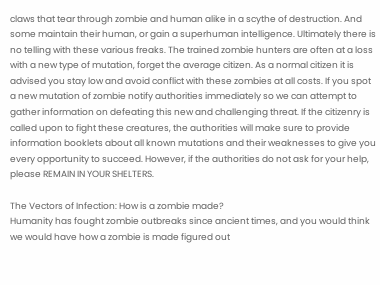claws that tear through zombie and human alike in a scythe of destruction. And some maintain their human, or gain a superhuman intelligence. Ultimately there is no telling with these various freaks. The trained zombie hunters are often at a loss with a new type of mutation, forget the average citizen. As a normal citizen it is advised you stay low and avoid conflict with these zombies at all costs. If you spot a new mutation of zombie notify authorities immediately so we can attempt to gather information on defeating this new and challenging threat. If the citizenry is called upon to fight these creatures, the authorities will make sure to provide information booklets about all known mutations and their weaknesses to give you every opportunity to succeed. However, if the authorities do not ask for your help, please REMAIN IN YOUR SHELTERS.

The Vectors of Infection: How is a zombie made?
Humanity has fought zombie outbreaks since ancient times, and you would think we would have how a zombie is made figured out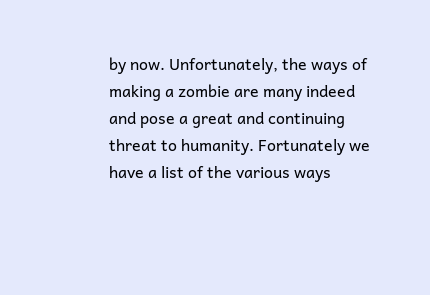by now. Unfortunately, the ways of making a zombie are many indeed and pose a great and continuing threat to humanity. Fortunately we have a list of the various ways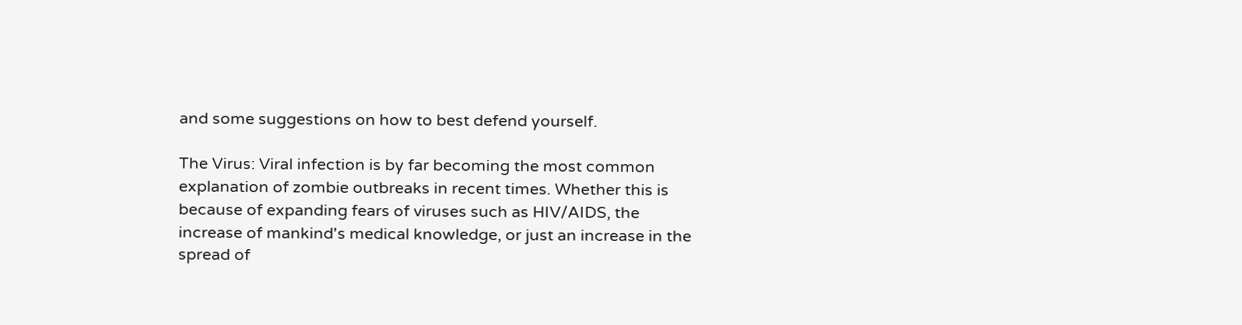and some suggestions on how to best defend yourself.

The Virus: Viral infection is by far becoming the most common explanation of zombie outbreaks in recent times. Whether this is because of expanding fears of viruses such as HIV/AIDS, the increase of mankind's medical knowledge, or just an increase in the spread of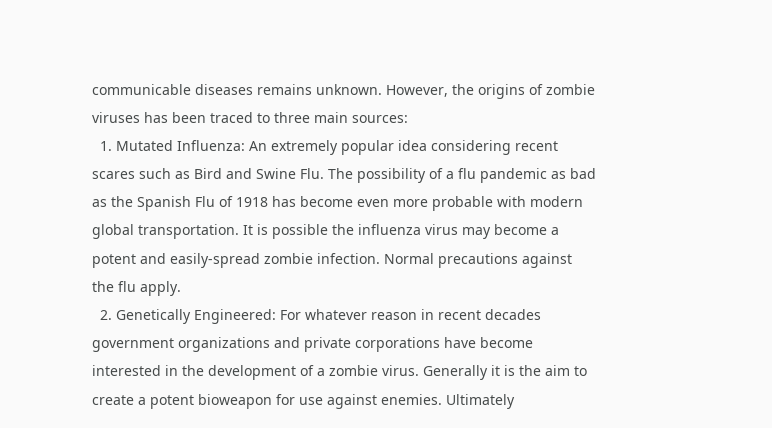communicable diseases remains unknown. However, the origins of zombie viruses has been traced to three main sources:
  1. Mutated Influenza: An extremely popular idea considering recent scares such as Bird and Swine Flu. The possibility of a flu pandemic as bad as the Spanish Flu of 1918 has become even more probable with modern global transportation. It is possible the influenza virus may become a potent and easily-spread zombie infection. Normal precautions against the flu apply.
  2. Genetically Engineered: For whatever reason in recent decades government organizations and private corporations have become interested in the development of a zombie virus. Generally it is the aim to create a potent bioweapon for use against enemies. Ultimately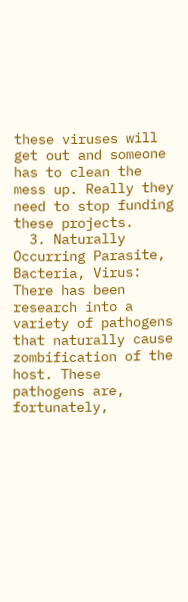these viruses will get out and someone has to clean the mess up. Really they need to stop funding these projects.
  3. Naturally Occurring Parasite, Bacteria, Virus: There has been research into a variety of pathogens that naturally cause zombification of the host. These pathogens are, fortunately,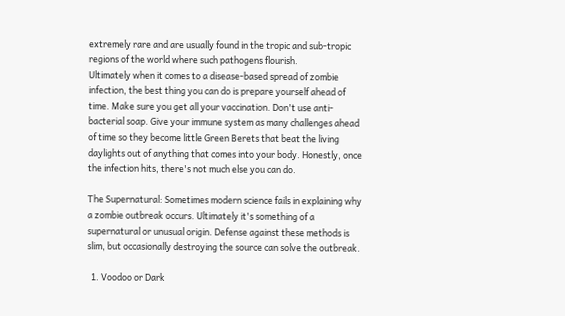extremely rare and are usually found in the tropic and sub-tropic regions of the world where such pathogens flourish.
Ultimately when it comes to a disease-based spread of zombie infection, the best thing you can do is prepare yourself ahead of time. Make sure you get all your vaccination. Don't use anti-bacterial soap. Give your immune system as many challenges ahead of time so they become little Green Berets that beat the living daylights out of anything that comes into your body. Honestly, once the infection hits, there's not much else you can do.

The Supernatural: Sometimes modern science fails in explaining why a zombie outbreak occurs. Ultimately it's something of a supernatural or unusual origin. Defense against these methods is slim, but occasionally destroying the source can solve the outbreak.

  1. Voodoo or Dark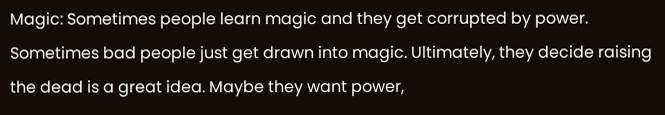Magic: Sometimes people learn magic and they get corrupted by power. Sometimes bad people just get drawn into magic. Ultimately, they decide raising the dead is a great idea. Maybe they want power,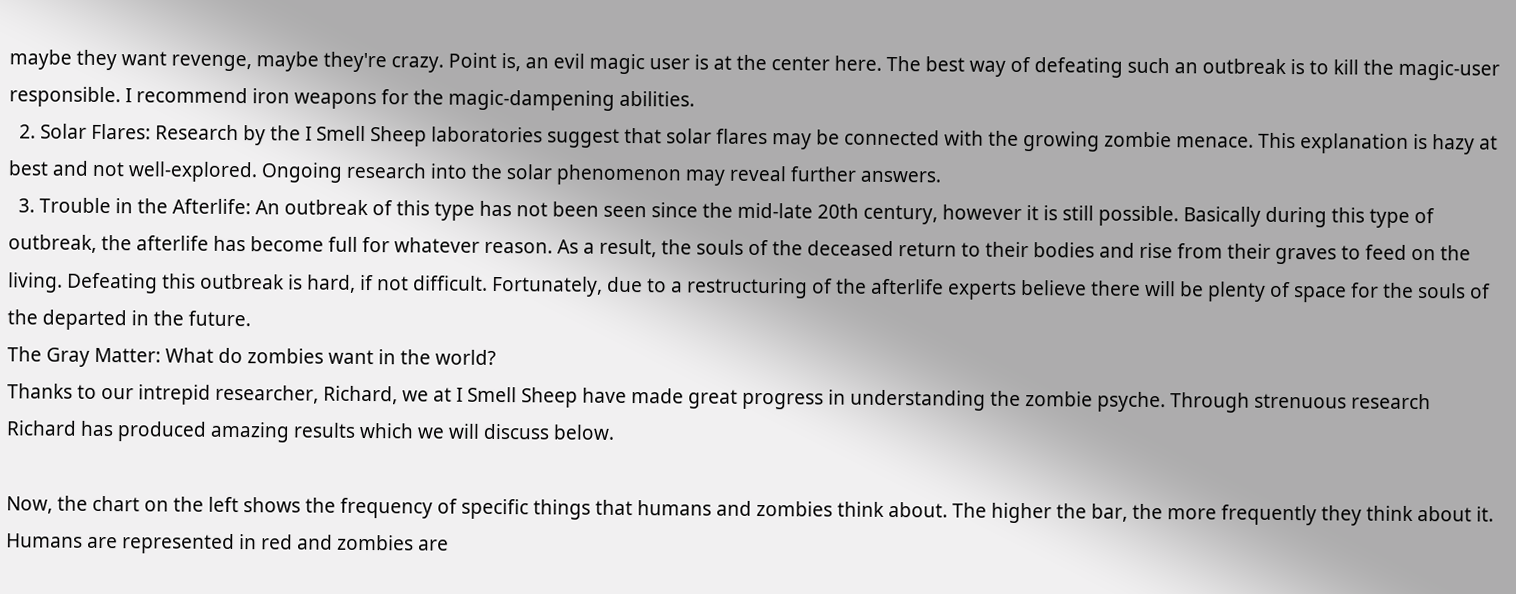maybe they want revenge, maybe they're crazy. Point is, an evil magic user is at the center here. The best way of defeating such an outbreak is to kill the magic-user responsible. I recommend iron weapons for the magic-dampening abilities.
  2. Solar Flares: Research by the I Smell Sheep laboratories suggest that solar flares may be connected with the growing zombie menace. This explanation is hazy at best and not well-explored. Ongoing research into the solar phenomenon may reveal further answers.
  3. Trouble in the Afterlife: An outbreak of this type has not been seen since the mid-late 20th century, however it is still possible. Basically during this type of outbreak, the afterlife has become full for whatever reason. As a result, the souls of the deceased return to their bodies and rise from their graves to feed on the living. Defeating this outbreak is hard, if not difficult. Fortunately, due to a restructuring of the afterlife experts believe there will be plenty of space for the souls of the departed in the future.
The Gray Matter: What do zombies want in the world?
Thanks to our intrepid researcher, Richard, we at I Smell Sheep have made great progress in understanding the zombie psyche. Through strenuous research Richard has produced amazing results which we will discuss below.

Now, the chart on the left shows the frequency of specific things that humans and zombies think about. The higher the bar, the more frequently they think about it. Humans are represented in red and zombies are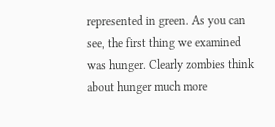represented in green. As you can see, the first thing we examined was hunger. Clearly zombies think about hunger much more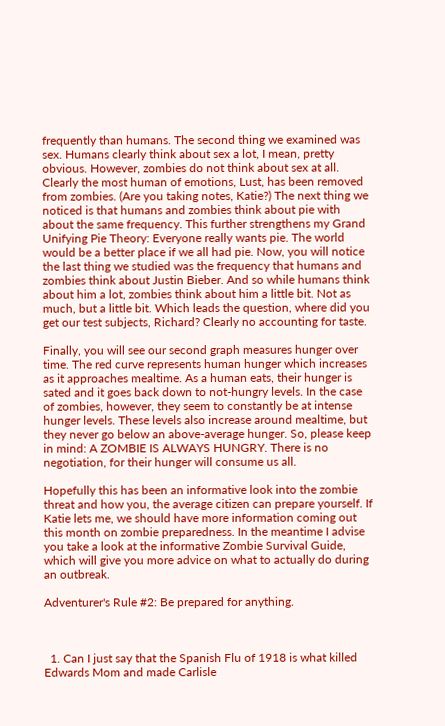frequently than humans. The second thing we examined was sex. Humans clearly think about sex a lot, I mean, pretty obvious. However, zombies do not think about sex at all. Clearly the most human of emotions, Lust, has been removed from zombies. (Are you taking notes, Katie?) The next thing we noticed is that humans and zombies think about pie with about the same frequency. This further strengthens my Grand Unifying Pie Theory: Everyone really wants pie. The world would be a better place if we all had pie. Now, you will notice the last thing we studied was the frequency that humans and zombies think about Justin Bieber. And so while humans think about him a lot, zombies think about him a little bit. Not as much, but a little bit. Which leads the question, where did you get our test subjects, Richard? Clearly no accounting for taste.

Finally, you will see our second graph measures hunger over time. The red curve represents human hunger which increases as it approaches mealtime. As a human eats, their hunger is sated and it goes back down to not-hungry levels. In the case of zombies, however, they seem to constantly be at intense hunger levels. These levels also increase around mealtime, but they never go below an above-average hunger. So, please keep in mind: A ZOMBIE IS ALWAYS HUNGRY. There is no negotiation, for their hunger will consume us all.

Hopefully this has been an informative look into the zombie threat and how you, the average citizen can prepare yourself. If Katie lets me, we should have more information coming out this month on zombie preparedness. In the meantime I advise you take a look at the informative Zombie Survival Guide, which will give you more advice on what to actually do during an outbreak.

Adventurer's Rule #2: Be prepared for anything.



  1. Can I just say that the Spanish Flu of 1918 is what killed Edwards Mom and made Carlisle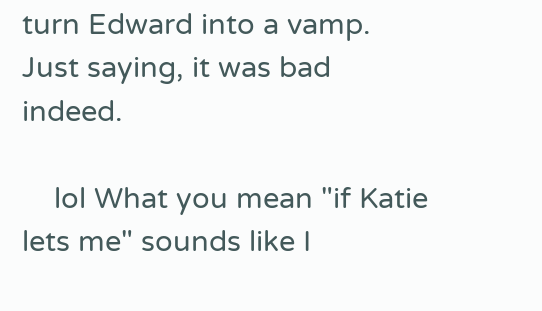turn Edward into a vamp. Just saying, it was bad indeed.

    lol What you mean "if Katie lets me" sounds like I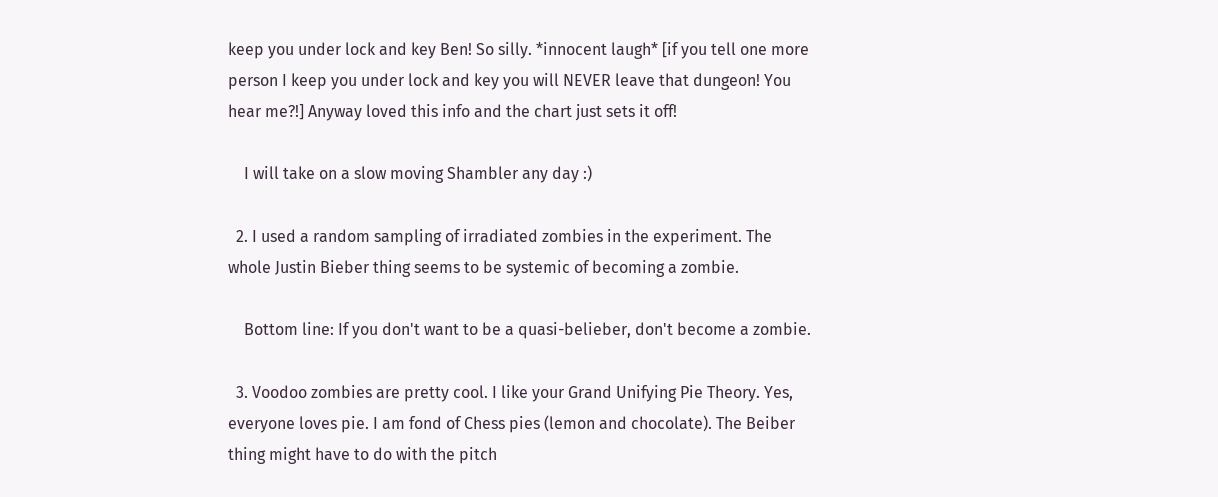keep you under lock and key Ben! So silly. *innocent laugh* [if you tell one more person I keep you under lock and key you will NEVER leave that dungeon! You hear me?!] Anyway loved this info and the chart just sets it off!

    I will take on a slow moving Shambler any day :)

  2. I used a random sampling of irradiated zombies in the experiment. The whole Justin Bieber thing seems to be systemic of becoming a zombie.

    Bottom line: If you don't want to be a quasi-belieber, don't become a zombie.

  3. Voodoo zombies are pretty cool. I like your Grand Unifying Pie Theory. Yes, everyone loves pie. I am fond of Chess pies (lemon and chocolate). The Beiber thing might have to do with the pitch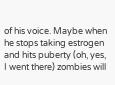of his voice. Maybe when he stops taking estrogen and hits puberty (oh, yes, I went there) zombies will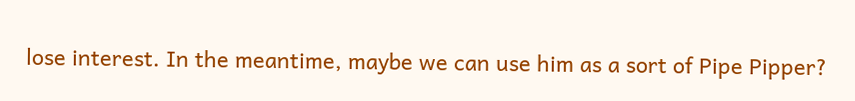lose interest. In the meantime, maybe we can use him as a sort of Pipe Pipper?